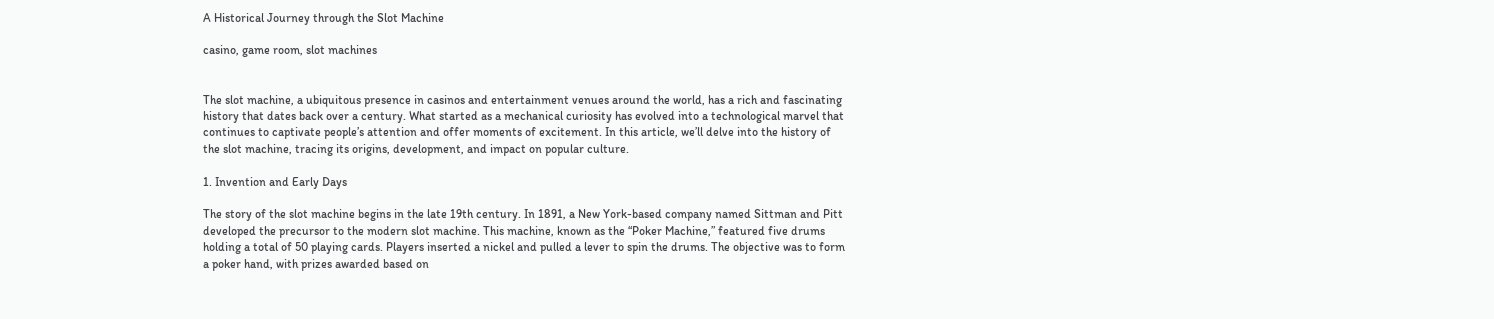A Historical Journey through the Slot Machine

casino, game room, slot machines


The slot machine, a ubiquitous presence in casinos and entertainment venues around the world, has a rich and fascinating history that dates back over a century. What started as a mechanical curiosity has evolved into a technological marvel that continues to captivate people’s attention and offer moments of excitement. In this article, we’ll delve into the history of the slot machine, tracing its origins, development, and impact on popular culture.

1. Invention and Early Days

The story of the slot machine begins in the late 19th century. In 1891, a New York-based company named Sittman and Pitt developed the precursor to the modern slot machine. This machine, known as the “Poker Machine,” featured five drums holding a total of 50 playing cards. Players inserted a nickel and pulled a lever to spin the drums. The objective was to form a poker hand, with prizes awarded based on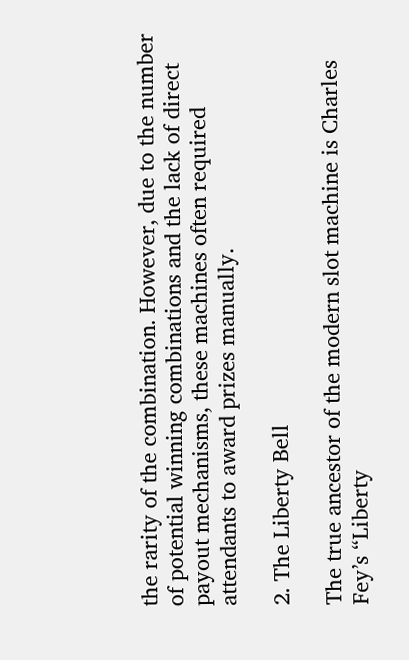the rarity of the combination. However, due to the number of potential winning combinations and the lack of direct payout mechanisms, these machines often required attendants to award prizes manually.

2. The Liberty Bell

The true ancestor of the modern slot machine is Charles Fey’s “Liberty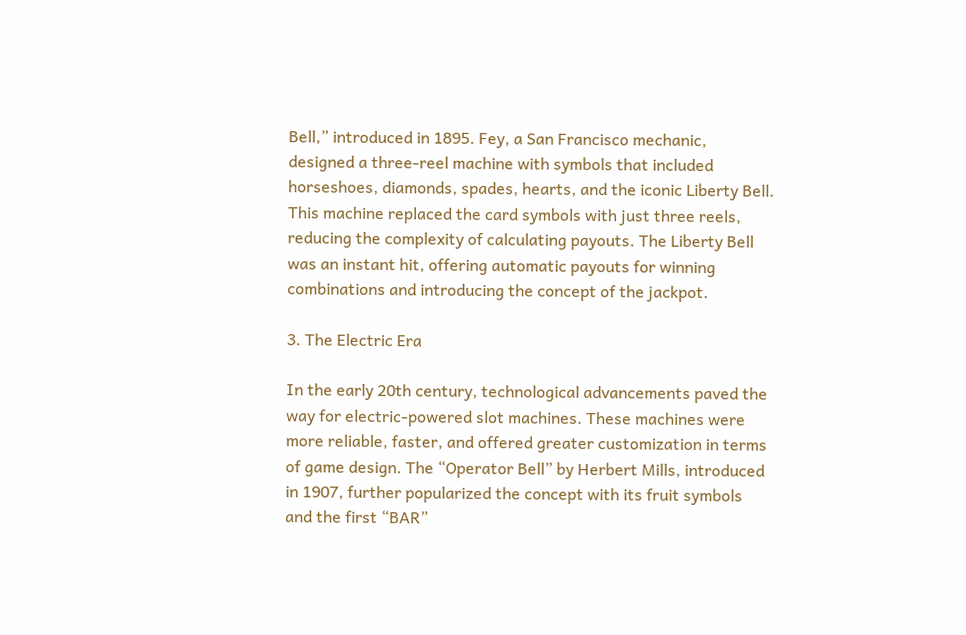Bell,” introduced in 1895. Fey, a San Francisco mechanic, designed a three-reel machine with symbols that included horseshoes, diamonds, spades, hearts, and the iconic Liberty Bell. This machine replaced the card symbols with just three reels, reducing the complexity of calculating payouts. The Liberty Bell was an instant hit, offering automatic payouts for winning combinations and introducing the concept of the jackpot.

3. The Electric Era

In the early 20th century, technological advancements paved the way for electric-powered slot machines. These machines were more reliable, faster, and offered greater customization in terms of game design. The “Operator Bell” by Herbert Mills, introduced in 1907, further popularized the concept with its fruit symbols and the first “BAR”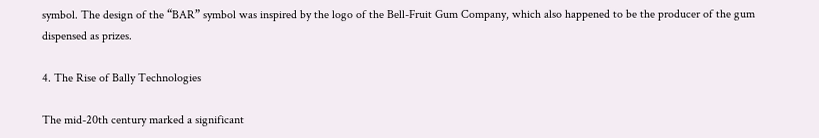symbol. The design of the “BAR” symbol was inspired by the logo of the Bell-Fruit Gum Company, which also happened to be the producer of the gum dispensed as prizes.

4. The Rise of Bally Technologies

The mid-20th century marked a significant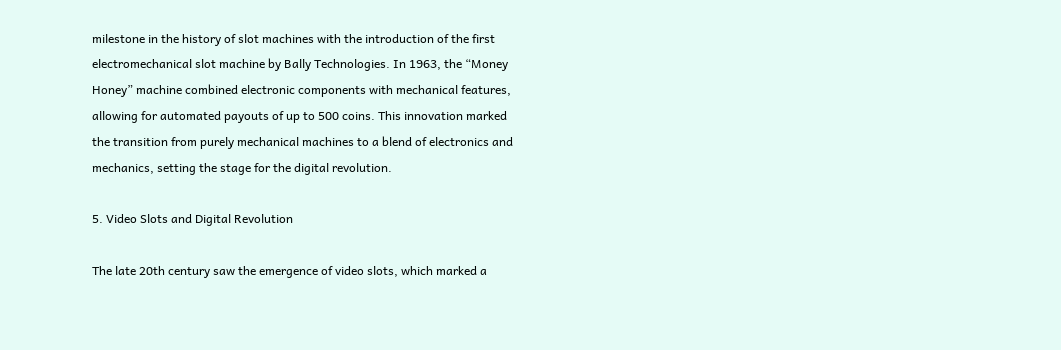milestone in the history of slot machines with the introduction of the first electromechanical slot machine by Bally Technologies. In 1963, the “Money Honey” machine combined electronic components with mechanical features, allowing for automated payouts of up to 500 coins. This innovation marked the transition from purely mechanical machines to a blend of electronics and mechanics, setting the stage for the digital revolution.

5. Video Slots and Digital Revolution

The late 20th century saw the emergence of video slots, which marked a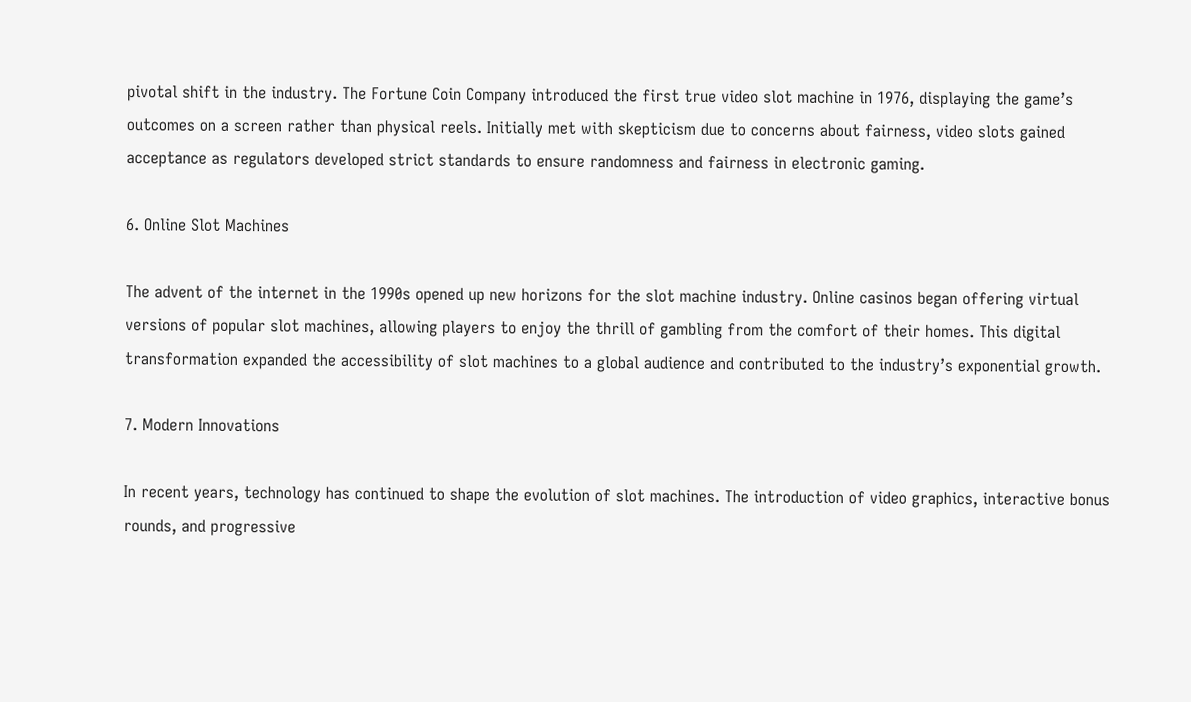pivotal shift in the industry. The Fortune Coin Company introduced the first true video slot machine in 1976, displaying the game’s outcomes on a screen rather than physical reels. Initially met with skepticism due to concerns about fairness, video slots gained acceptance as regulators developed strict standards to ensure randomness and fairness in electronic gaming.

6. Online Slot Machines

The advent of the internet in the 1990s opened up new horizons for the slot machine industry. Online casinos began offering virtual versions of popular slot machines, allowing players to enjoy the thrill of gambling from the comfort of their homes. This digital transformation expanded the accessibility of slot machines to a global audience and contributed to the industry’s exponential growth.

7. Modern Innovations

In recent years, technology has continued to shape the evolution of slot machines. The introduction of video graphics, interactive bonus rounds, and progressive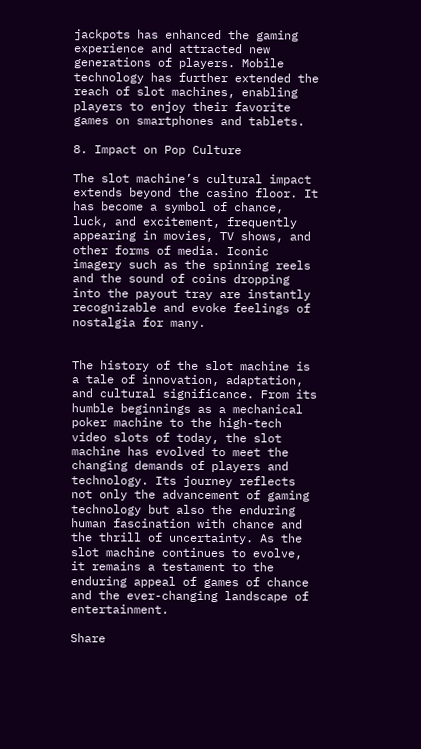jackpots has enhanced the gaming experience and attracted new generations of players. Mobile technology has further extended the reach of slot machines, enabling players to enjoy their favorite games on smartphones and tablets.

8. Impact on Pop Culture

The slot machine’s cultural impact extends beyond the casino floor. It has become a symbol of chance, luck, and excitement, frequently appearing in movies, TV shows, and other forms of media. Iconic imagery such as the spinning reels and the sound of coins dropping into the payout tray are instantly recognizable and evoke feelings of nostalgia for many.


The history of the slot machine is a tale of innovation, adaptation, and cultural significance. From its humble beginnings as a mechanical poker machine to the high-tech video slots of today, the slot machine has evolved to meet the changing demands of players and technology. Its journey reflects not only the advancement of gaming technology but also the enduring human fascination with chance and the thrill of uncertainty. As the slot machine continues to evolve, it remains a testament to the enduring appeal of games of chance and the ever-changing landscape of entertainment.

Share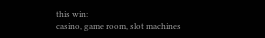this win:
casino, game room, slot machines